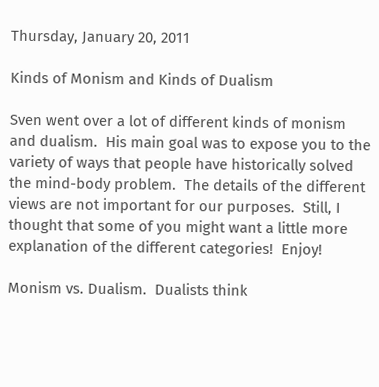Thursday, January 20, 2011

Kinds of Monism and Kinds of Dualism

Sven went over a lot of different kinds of monism and dualism.  His main goal was to expose you to the variety of ways that people have historically solved the mind-body problem.  The details of the different views are not important for our purposes.  Still, I thought that some of you might want a little more explanation of the different categories!  Enjoy!

Monism vs. Dualism.  Dualists think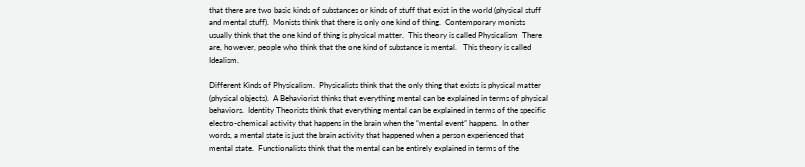that there are two basic kinds of substances or kinds of stuff that exist in the world (physical stuff and mental stuff).  Monists think that there is only one kind of thing.  Contemporary monists usually think that the one kind of thing is physical matter.  This theory is called Physicalism  There are, however, people who think that the one kind of substance is mental.   This theory is called Idealism.

Different Kinds of Physicalism.  Physicalists think that the only thing that exists is physical matter (physical objects).  A Behaviorist thinks that everything mental can be explained in terms of physical behaviors.  Identity Theorists think that everything mental can be explained in terms of the specific electro-chemical activity that happens in the brain when the “mental event” happens.  In other words, a mental state is just the brain activity that happened when a person experienced that mental state.  Functionalists think that the mental can be entirely explained in terms of the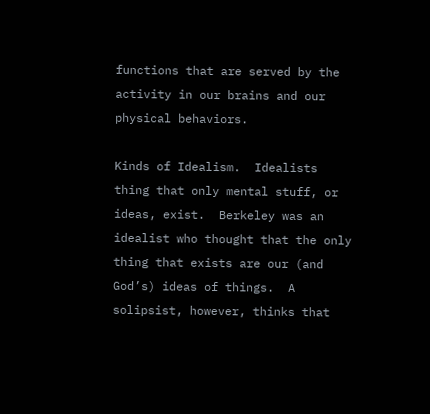functions that are served by the activity in our brains and our physical behaviors.

Kinds of Idealism.  Idealists thing that only mental stuff, or ideas, exist.  Berkeley was an idealist who thought that the only thing that exists are our (and God’s) ideas of things.  A solipsist, however, thinks that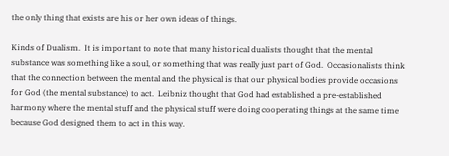the only thing that exists are his or her own ideas of things.

Kinds of Dualism.  It is important to note that many historical dualists thought that the mental substance was something like a soul, or something that was really just part of God.  Occasionalists think that the connection between the mental and the physical is that our physical bodies provide occasions for God (the mental substance) to act.  Leibniz thought that God had established a pre-established harmony where the mental stuff and the physical stuff were doing cooperating things at the same time because God designed them to act in this way.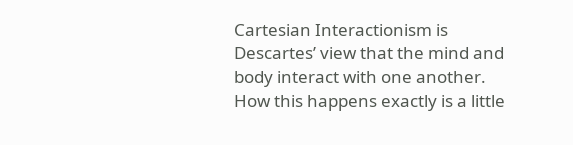Cartesian Interactionism is Descartes’ view that the mind and body interact with one another.  How this happens exactly is a little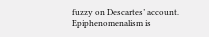fuzzy on Descartes’ account.  Epiphenomenalism is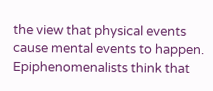the view that physical events cause mental events to happen.  Epiphenomenalists think that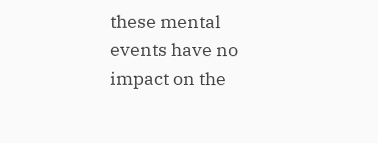these mental events have no impact on the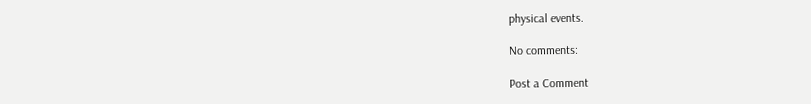physical events.

No comments:

Post a Comment